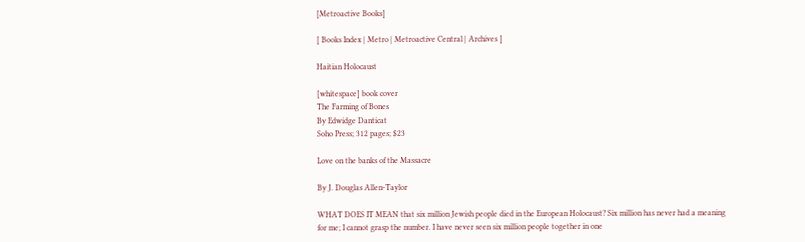[Metroactive Books]

[ Books Index | Metro | Metroactive Central | Archives ]

Haitian Holocaust

[whitespace] book cover
The Farming of Bones
By Edwidge Danticat
Soho Press; 312 pages; $23

Love on the banks of the Massacre

By J. Douglas Allen-Taylor

WHAT DOES IT MEAN that six million Jewish people died in the European Holocaust? Six million has never had a meaning for me; I cannot grasp the number. I have never seen six million people together in one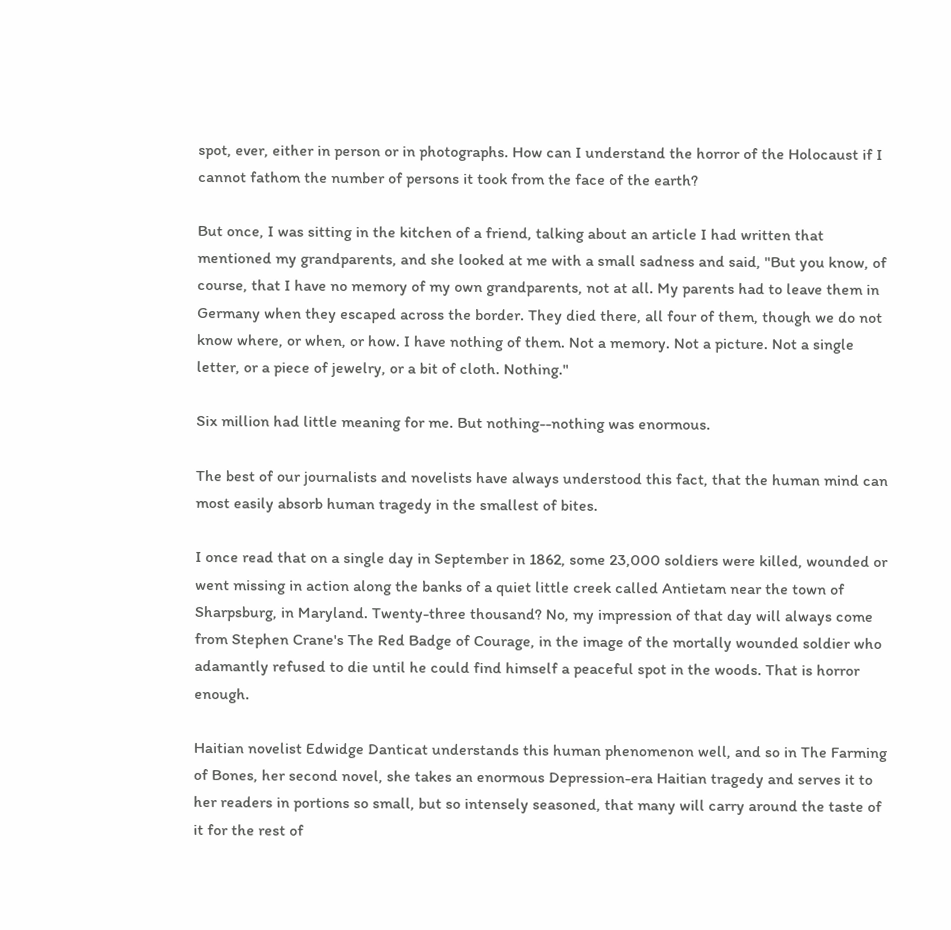spot, ever, either in person or in photographs. How can I understand the horror of the Holocaust if I cannot fathom the number of persons it took from the face of the earth?

But once, I was sitting in the kitchen of a friend, talking about an article I had written that mentioned my grandparents, and she looked at me with a small sadness and said, "But you know, of course, that I have no memory of my own grandparents, not at all. My parents had to leave them in Germany when they escaped across the border. They died there, all four of them, though we do not know where, or when, or how. I have nothing of them. Not a memory. Not a picture. Not a single letter, or a piece of jewelry, or a bit of cloth. Nothing."

Six million had little meaning for me. But nothing--nothing was enormous.

The best of our journalists and novelists have always understood this fact, that the human mind can most easily absorb human tragedy in the smallest of bites.

I once read that on a single day in September in 1862, some 23,000 soldiers were killed, wounded or went missing in action along the banks of a quiet little creek called Antietam near the town of Sharpsburg, in Maryland. Twenty-three thousand? No, my impression of that day will always come from Stephen Crane's The Red Badge of Courage, in the image of the mortally wounded soldier who adamantly refused to die until he could find himself a peaceful spot in the woods. That is horror enough.

Haitian novelist Edwidge Danticat understands this human phenomenon well, and so in The Farming of Bones, her second novel, she takes an enormous Depression-era Haitian tragedy and serves it to her readers in portions so small, but so intensely seasoned, that many will carry around the taste of it for the rest of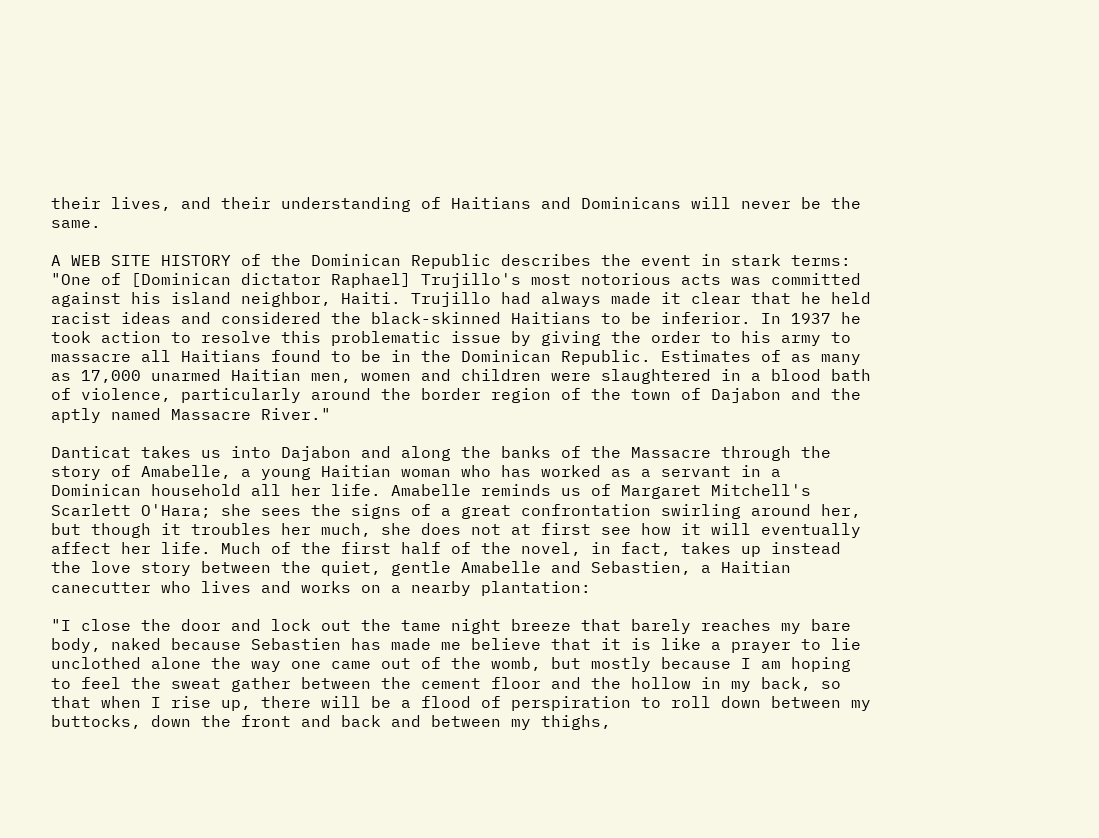their lives, and their understanding of Haitians and Dominicans will never be the same.

A WEB SITE HISTORY of the Dominican Republic describes the event in stark terms: "One of [Dominican dictator Raphael] Trujillo's most notorious acts was committed against his island neighbor, Haiti. Trujillo had always made it clear that he held racist ideas and considered the black-skinned Haitians to be inferior. In 1937 he took action to resolve this problematic issue by giving the order to his army to massacre all Haitians found to be in the Dominican Republic. Estimates of as many as 17,000 unarmed Haitian men, women and children were slaughtered in a blood bath of violence, particularly around the border region of the town of Dajabon and the aptly named Massacre River."

Danticat takes us into Dajabon and along the banks of the Massacre through the story of Amabelle, a young Haitian woman who has worked as a servant in a Dominican household all her life. Amabelle reminds us of Margaret Mitchell's Scarlett O'Hara; she sees the signs of a great confrontation swirling around her, but though it troubles her much, she does not at first see how it will eventually affect her life. Much of the first half of the novel, in fact, takes up instead the love story between the quiet, gentle Amabelle and Sebastien, a Haitian canecutter who lives and works on a nearby plantation:

"I close the door and lock out the tame night breeze that barely reaches my bare body, naked because Sebastien has made me believe that it is like a prayer to lie unclothed alone the way one came out of the womb, but mostly because I am hoping to feel the sweat gather between the cement floor and the hollow in my back, so that when I rise up, there will be a flood of perspiration to roll down between my buttocks, down the front and back and between my thighs,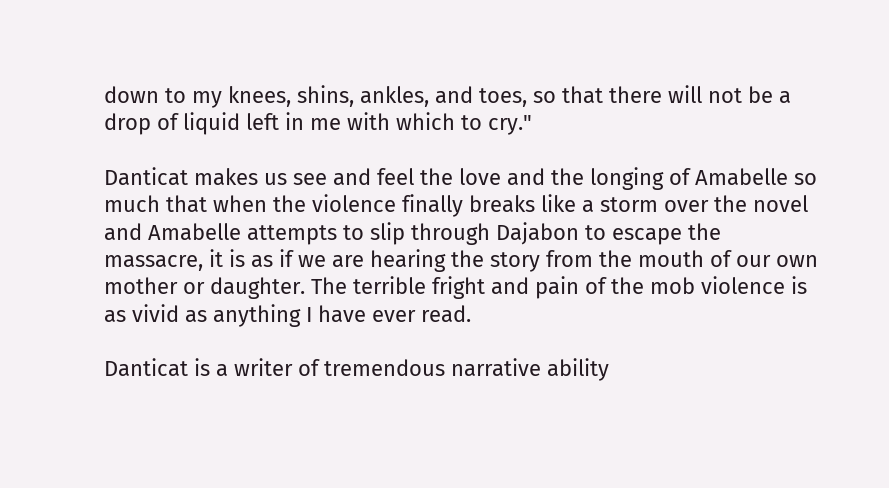down to my knees, shins, ankles, and toes, so that there will not be a drop of liquid left in me with which to cry."

Danticat makes us see and feel the love and the longing of Amabelle so much that when the violence finally breaks like a storm over the novel and Amabelle attempts to slip through Dajabon to escape the massacre, it is as if we are hearing the story from the mouth of our own mother or daughter. The terrible fright and pain of the mob violence is as vivid as anything I have ever read.

Danticat is a writer of tremendous narrative ability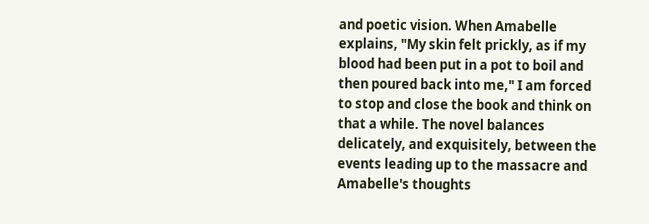and poetic vision. When Amabelle explains, "My skin felt prickly, as if my blood had been put in a pot to boil and then poured back into me," I am forced to stop and close the book and think on that a while. The novel balances delicately, and exquisitely, between the events leading up to the massacre and Amabelle's thoughts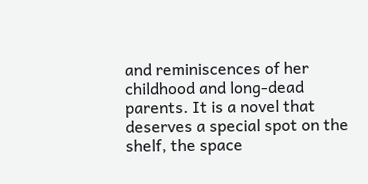and reminiscences of her childhood and long-dead parents. It is a novel that deserves a special spot on the shelf, the space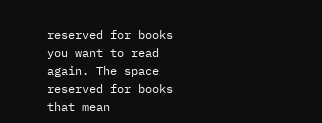reserved for books you want to read again. The space reserved for books that mean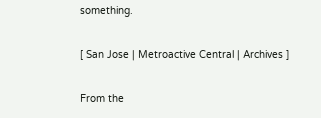something.

[ San Jose | Metroactive Central | Archives ]

From the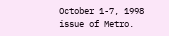October 1-7, 1998 issue of Metro.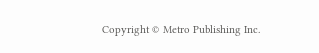Copyright © Metro Publishing Inc.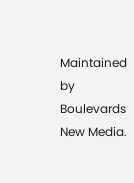Maintained by Boulevards New Media.